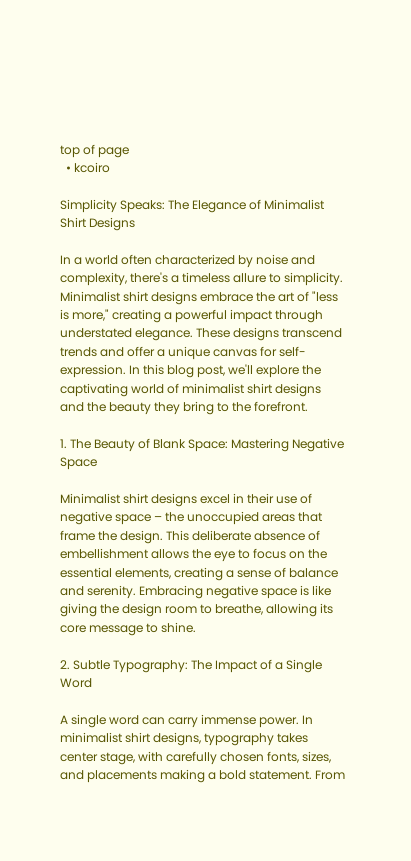top of page
  • kcoiro

Simplicity Speaks: The Elegance of Minimalist Shirt Designs

In a world often characterized by noise and complexity, there's a timeless allure to simplicity. Minimalist shirt designs embrace the art of "less is more," creating a powerful impact through understated elegance. These designs transcend trends and offer a unique canvas for self-expression. In this blog post, we'll explore the captivating world of minimalist shirt designs and the beauty they bring to the forefront.

1. The Beauty of Blank Space: Mastering Negative Space

Minimalist shirt designs excel in their use of negative space – the unoccupied areas that frame the design. This deliberate absence of embellishment allows the eye to focus on the essential elements, creating a sense of balance and serenity. Embracing negative space is like giving the design room to breathe, allowing its core message to shine.

2. Subtle Typography: The Impact of a Single Word

A single word can carry immense power. In minimalist shirt designs, typography takes center stage, with carefully chosen fonts, sizes, and placements making a bold statement. From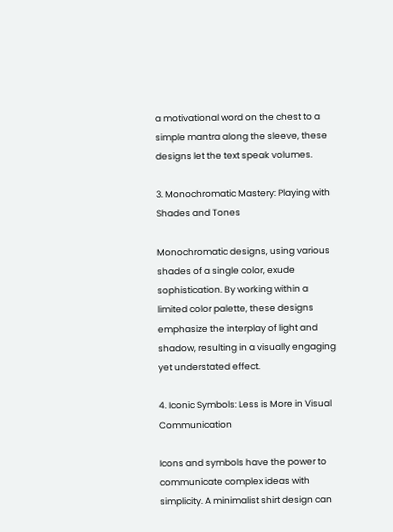a motivational word on the chest to a simple mantra along the sleeve, these designs let the text speak volumes.

3. Monochromatic Mastery: Playing with Shades and Tones

Monochromatic designs, using various shades of a single color, exude sophistication. By working within a limited color palette, these designs emphasize the interplay of light and shadow, resulting in a visually engaging yet understated effect.

4. Iconic Symbols: Less is More in Visual Communication

Icons and symbols have the power to communicate complex ideas with simplicity. A minimalist shirt design can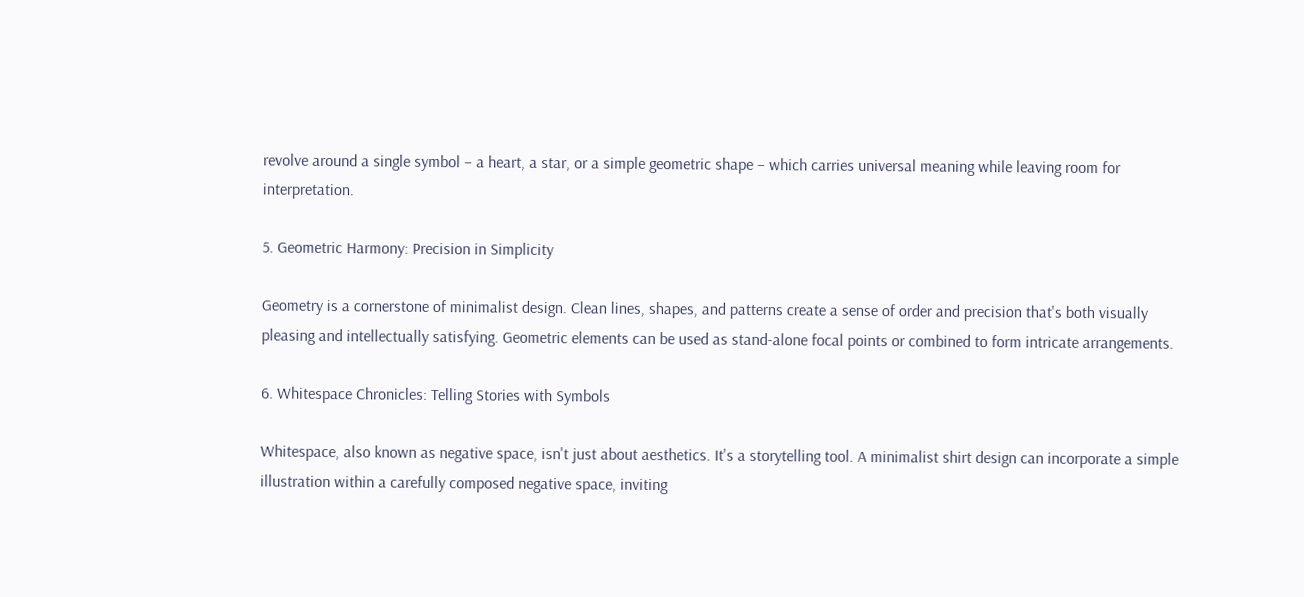revolve around a single symbol – a heart, a star, or a simple geometric shape – which carries universal meaning while leaving room for interpretation.

5. Geometric Harmony: Precision in Simplicity

Geometry is a cornerstone of minimalist design. Clean lines, shapes, and patterns create a sense of order and precision that's both visually pleasing and intellectually satisfying. Geometric elements can be used as stand-alone focal points or combined to form intricate arrangements.

6. Whitespace Chronicles: Telling Stories with Symbols

Whitespace, also known as negative space, isn't just about aesthetics. It's a storytelling tool. A minimalist shirt design can incorporate a simple illustration within a carefully composed negative space, inviting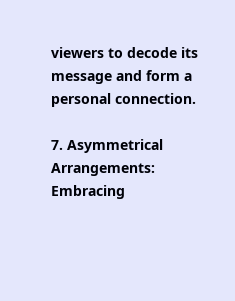viewers to decode its message and form a personal connection.

7. Asymmetrical Arrangements: Embracing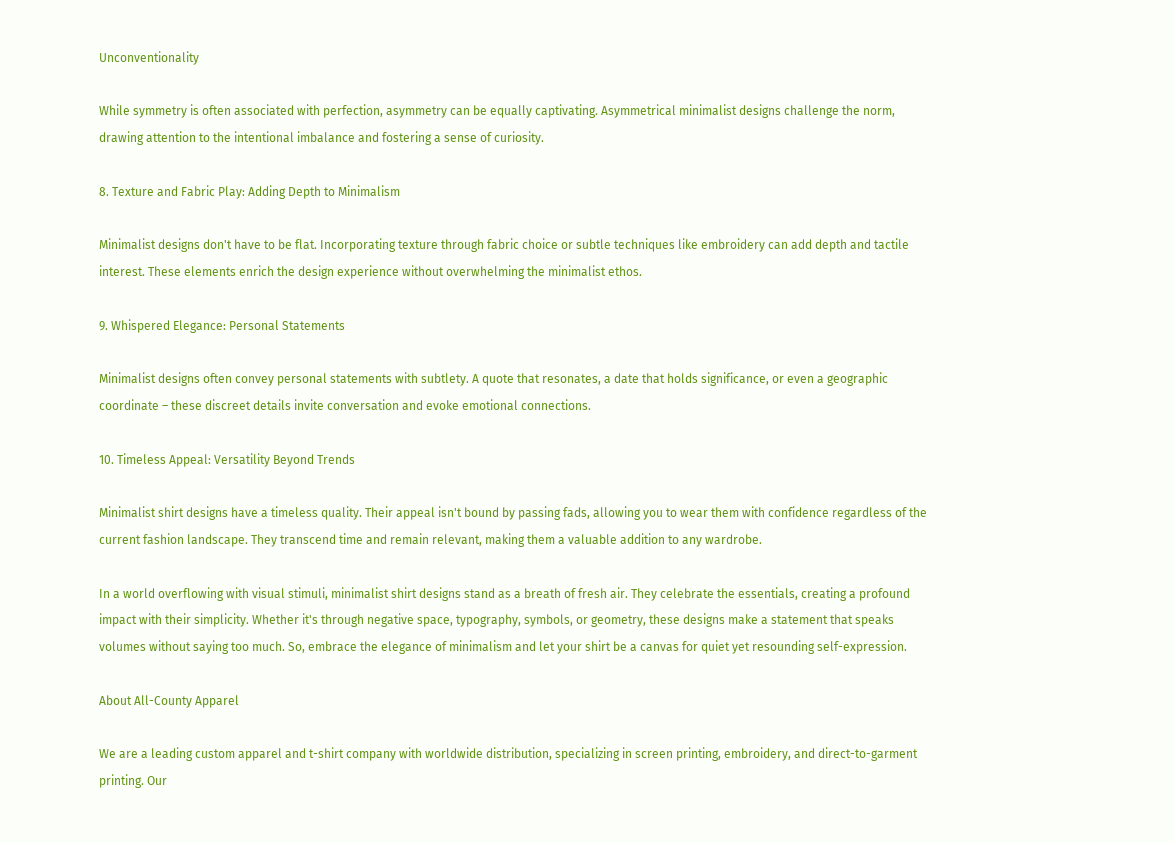Unconventionality

While symmetry is often associated with perfection, asymmetry can be equally captivating. Asymmetrical minimalist designs challenge the norm, drawing attention to the intentional imbalance and fostering a sense of curiosity.

8. Texture and Fabric Play: Adding Depth to Minimalism

Minimalist designs don't have to be flat. Incorporating texture through fabric choice or subtle techniques like embroidery can add depth and tactile interest. These elements enrich the design experience without overwhelming the minimalist ethos.

9. Whispered Elegance: Personal Statements

Minimalist designs often convey personal statements with subtlety. A quote that resonates, a date that holds significance, or even a geographic coordinate – these discreet details invite conversation and evoke emotional connections.

10. Timeless Appeal: Versatility Beyond Trends

Minimalist shirt designs have a timeless quality. Their appeal isn't bound by passing fads, allowing you to wear them with confidence regardless of the current fashion landscape. They transcend time and remain relevant, making them a valuable addition to any wardrobe.

In a world overflowing with visual stimuli, minimalist shirt designs stand as a breath of fresh air. They celebrate the essentials, creating a profound impact with their simplicity. Whether it's through negative space, typography, symbols, or geometry, these designs make a statement that speaks volumes without saying too much. So, embrace the elegance of minimalism and let your shirt be a canvas for quiet yet resounding self-expression.

About All-County Apparel

We are a leading custom apparel and t-shirt company with worldwide distribution, specializing in screen printing, embroidery, and direct-to-garment printing. Our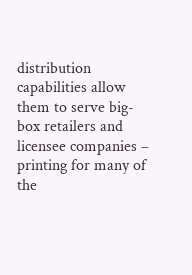distribution capabilities allow them to serve big-box retailers and licensee companies – printing for many of the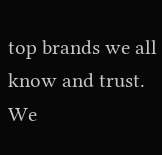top brands we all know and trust. We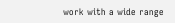work with a wide range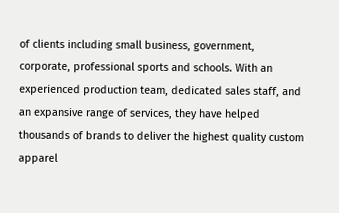of clients including small business, government, corporate, professional sports and schools. With an experienced production team, dedicated sales staff, and an expansive range of services, they have helped thousands of brands to deliver the highest quality custom apparel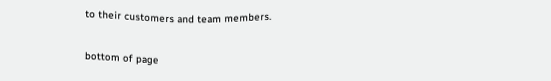to their customers and team members.


bottom of page